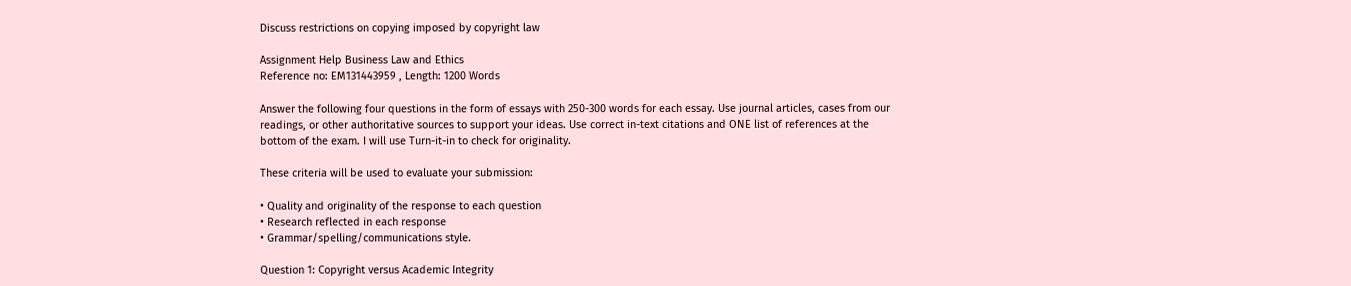Discuss restrictions on copying imposed by copyright law

Assignment Help Business Law and Ethics
Reference no: EM131443959 , Length: 1200 Words

Answer the following four questions in the form of essays with 250-300 words for each essay. Use journal articles, cases from our readings, or other authoritative sources to support your ideas. Use correct in-text citations and ONE list of references at the bottom of the exam. I will use Turn-it-in to check for originality.

These criteria will be used to evaluate your submission:

• Quality and originality of the response to each question
• Research reflected in each response
• Grammar/spelling/communications style.

Question 1: Copyright versus Academic Integrity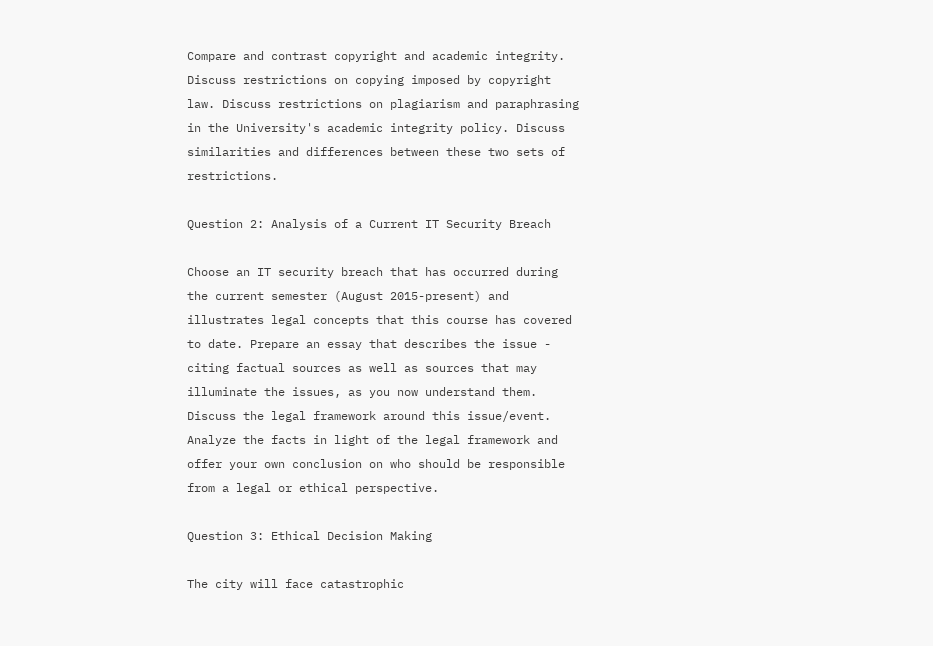Compare and contrast copyright and academic integrity. Discuss restrictions on copying imposed by copyright law. Discuss restrictions on plagiarism and paraphrasing in the University's academic integrity policy. Discuss similarities and differences between these two sets of restrictions.

Question 2: Analysis of a Current IT Security Breach

Choose an IT security breach that has occurred during the current semester (August 2015-present) and illustrates legal concepts that this course has covered to date. Prepare an essay that describes the issue - citing factual sources as well as sources that may illuminate the issues, as you now understand them. Discuss the legal framework around this issue/event. Analyze the facts in light of the legal framework and offer your own conclusion on who should be responsible from a legal or ethical perspective.

Question 3: Ethical Decision Making

The city will face catastrophic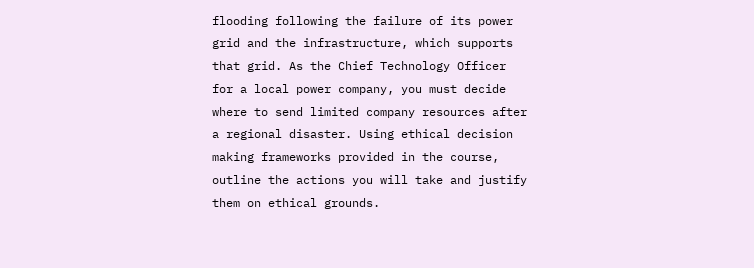flooding following the failure of its power grid and the infrastructure, which supports that grid. As the Chief Technology Officer for a local power company, you must decide where to send limited company resources after a regional disaster. Using ethical decision making frameworks provided in the course, outline the actions you will take and justify them on ethical grounds.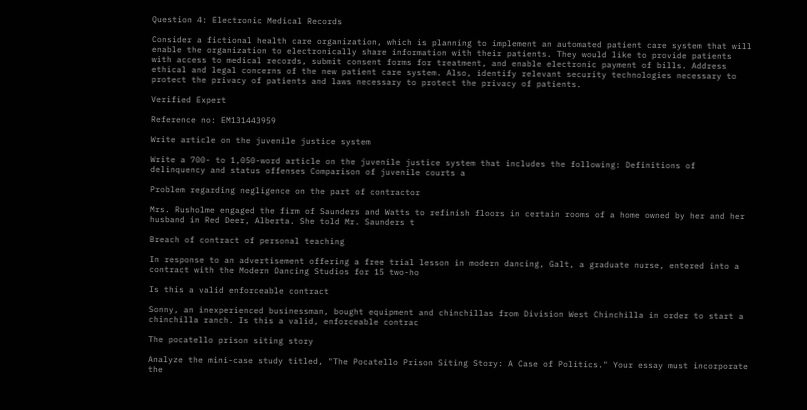Question 4: Electronic Medical Records

Consider a fictional health care organization, which is planning to implement an automated patient care system that will enable the organization to electronically share information with their patients. They would like to provide patients with access to medical records, submit consent forms for treatment, and enable electronic payment of bills. Address ethical and legal concerns of the new patient care system. Also, identify relevant security technologies necessary to protect the privacy of patients and laws necessary to protect the privacy of patients.

Verified Expert

Reference no: EM131443959

Write article on the juvenile justice system

Write a 700- to 1,050-word article on the juvenile justice system that includes the following: Definitions of delinquency and status offenses Comparison of juvenile courts a

Problem regarding negligence on the part of contractor

Mrs. Rusholme engaged the firm of Saunders and Watts to refinish floors in certain rooms of a home owned by her and her husband in Red Deer, Alberta. She told Mr. Saunders t

Breach of contract of personal teaching

In response to an advertisement offering a free trial lesson in modern dancing, Galt, a graduate nurse, entered into a contract with the Modern Dancing Studios for 15 two-ho

Is this a valid enforceable contract

Sonny, an inexperienced businessman, bought equipment and chinchillas from Division West Chinchilla in order to start a chinchilla ranch. Is this a valid, enforceable contrac

The pocatello prison siting story

Analyze the mini-case study titled, "The Pocatello Prison Siting Story: A Case of Politics." Your essay must incorporate the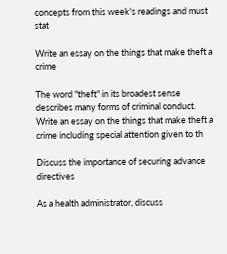concepts from this week's readings and must stat

Write an essay on the things that make theft a crime

The word "theft" in its broadest sense describes many forms of criminal conduct. Write an essay on the things that make theft a crime including special attention given to th

Discuss the importance of securing advance directives

As a health administrator, discuss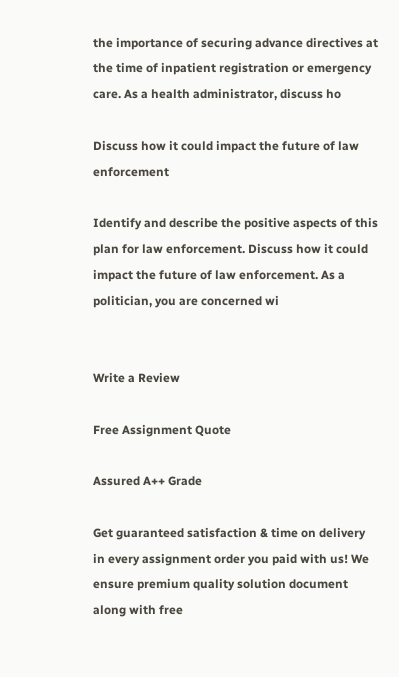the importance of securing advance directives at the time of inpatient registration or emergency care. As a health administrator, discuss ho

Discuss how it could impact the future of law enforcement

Identify and describe the positive aspects of this plan for law enforcement. Discuss how it could impact the future of law enforcement. As a politician, you are concerned wi


Write a Review

Free Assignment Quote

Assured A++ Grade

Get guaranteed satisfaction & time on delivery in every assignment order you paid with us! We ensure premium quality solution document along with free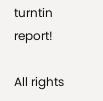turntin report!

All rights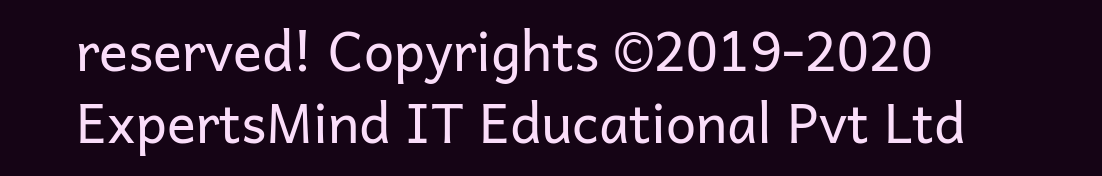reserved! Copyrights ©2019-2020 ExpertsMind IT Educational Pvt Ltd